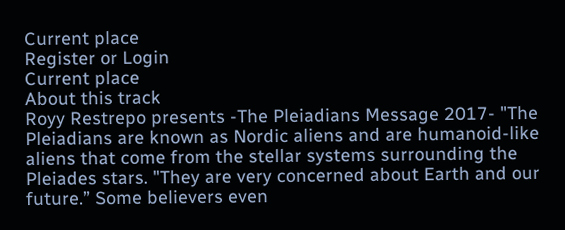Current place
Register or Login
Current place
About this track
Royy Restrepo presents -The Pleiadians Message 2017- "The Pleiadians are known as Nordic aliens and are humanoid-like aliens that come from the stellar systems surrounding the Pleiades stars. "They are very concerned about Earth and our future.” Some believers even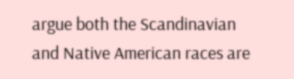argue both the Scandinavian and Native American races are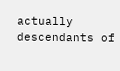actually descendants of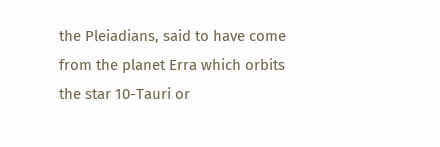the Pleiadians, said to have come from the planet Erra which orbits the star 10-Tauri or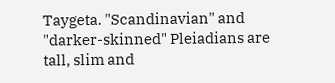Taygeta. "Scandinavian" and "darker-skinned" Pleiadians are tall, slim and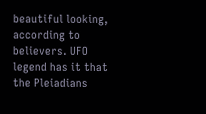beautiful looking, according to believers. UFO legend has it that the Pleiadians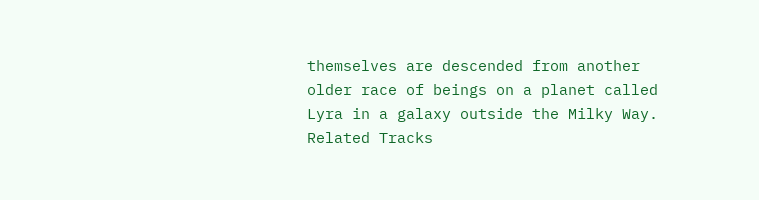themselves are descended from another older race of beings on a planet called Lyra in a galaxy outside the Milky Way.
Related Tracks